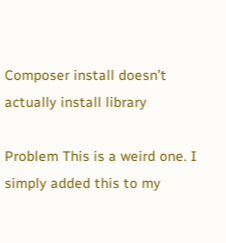Composer install doesn’t actually install library

Problem This is a weird one. I simply added this to my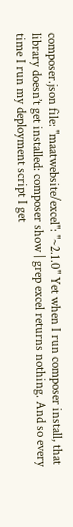composer.json file: "maatwebsite/excel": "~2.1.0" Yet when I run composer install, that library doesn’t get installed: composer show | grep excel returns nothing. And so every time I run my deployment script I get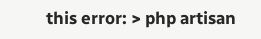this error: > php artisan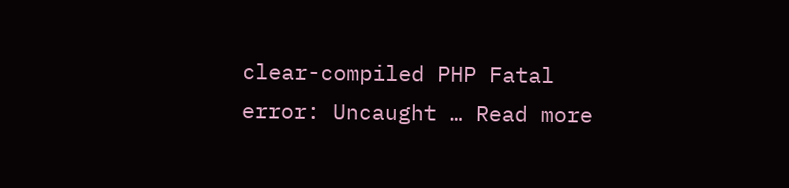clear-compiled PHP Fatal error: Uncaught … Read more